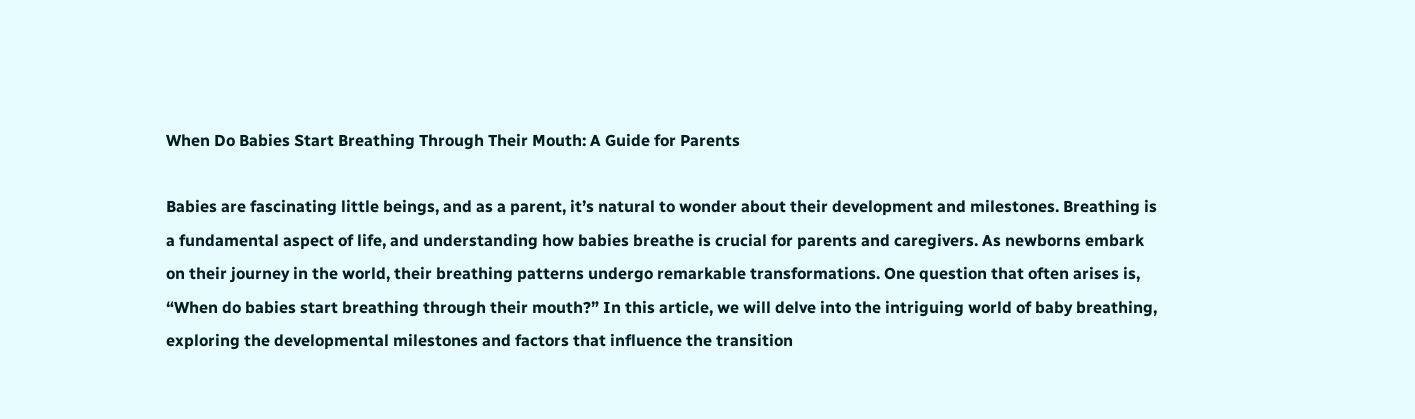When Do Babies Start Breathing Through Their Mouth: A Guide for Parents

Babies are fascinating little beings, and as a parent, it’s natural to wonder about their development and milestones. Breathing is a fundamental aspect of life, and understanding how babies breathe is crucial for parents and caregivers. As newborns embark on their journey in the world, their breathing patterns undergo remarkable transformations. One question that often arises is, “When do babies start breathing through their mouth?” In this article, we will delve into the intriguing world of baby breathing, exploring the developmental milestones and factors that influence the transition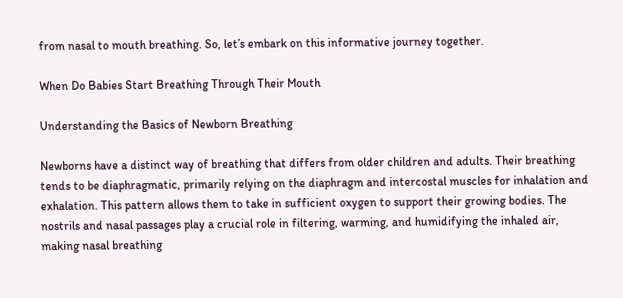from nasal to mouth breathing. So, let’s embark on this informative journey together.

When Do Babies Start Breathing Through Their Mouth

Understanding the Basics of Newborn Breathing

Newborns have a distinct way of breathing that differs from older children and adults. Their breathing tends to be diaphragmatic, primarily relying on the diaphragm and intercostal muscles for inhalation and exhalation. This pattern allows them to take in sufficient oxygen to support their growing bodies. The nostrils and nasal passages play a crucial role in filtering, warming, and humidifying the inhaled air, making nasal breathing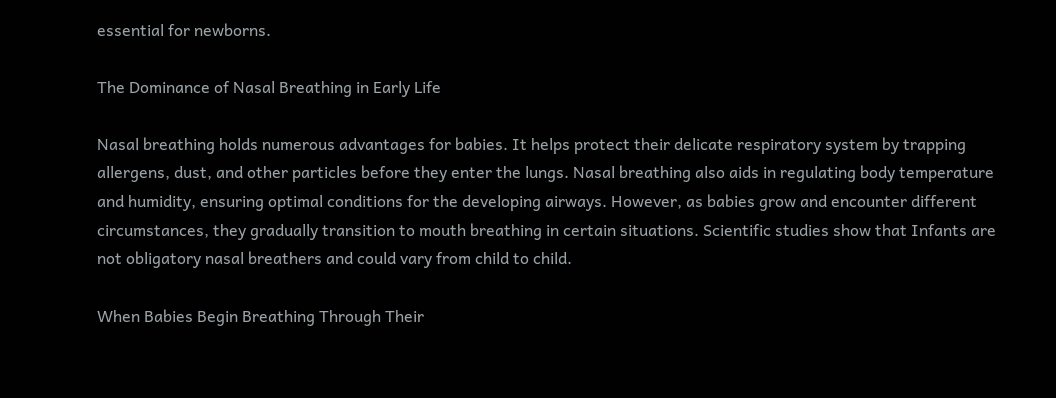essential for newborns.

The Dominance of Nasal Breathing in Early Life

Nasal breathing holds numerous advantages for babies. It helps protect their delicate respiratory system by trapping allergens, dust, and other particles before they enter the lungs. Nasal breathing also aids in regulating body temperature and humidity, ensuring optimal conditions for the developing airways. However, as babies grow and encounter different circumstances, they gradually transition to mouth breathing in certain situations. Scientific studies show that Infants are not obligatory nasal breathers and could vary from child to child.

When Babies Begin Breathing Through Their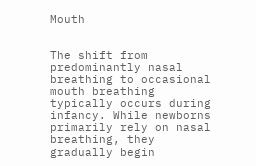Mouth


The shift from predominantly nasal breathing to occasional mouth breathing typically occurs during infancy. While newborns primarily rely on nasal breathing, they gradually begin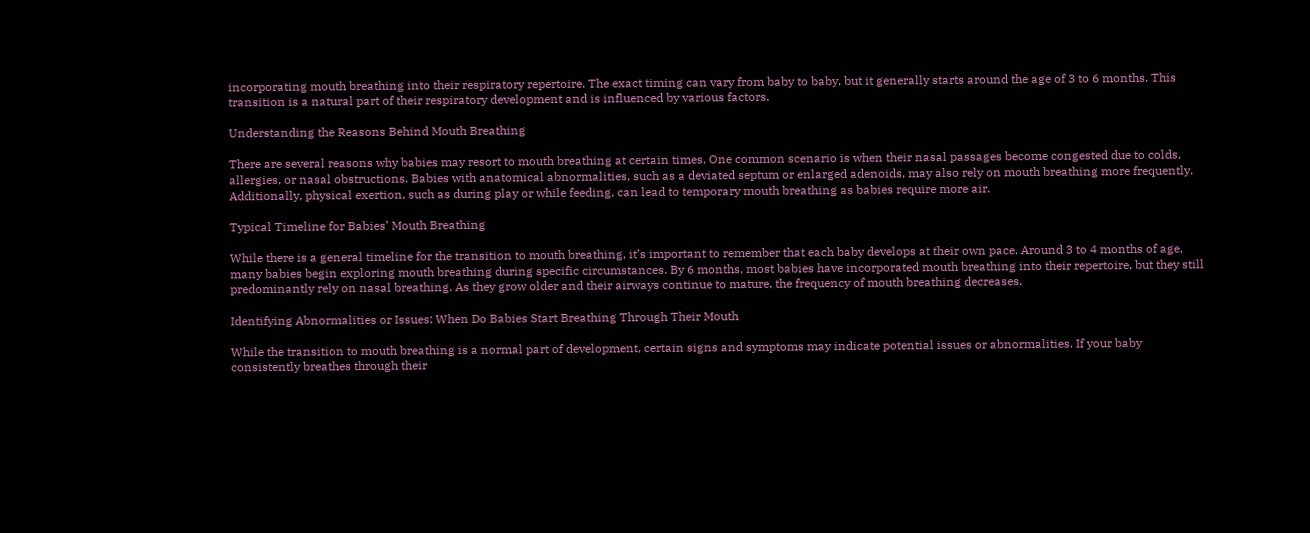incorporating mouth breathing into their respiratory repertoire. The exact timing can vary from baby to baby, but it generally starts around the age of 3 to 6 months. This transition is a natural part of their respiratory development and is influenced by various factors.

Understanding the Reasons Behind Mouth Breathing

There are several reasons why babies may resort to mouth breathing at certain times. One common scenario is when their nasal passages become congested due to colds, allergies, or nasal obstructions. Babies with anatomical abnormalities, such as a deviated septum or enlarged adenoids, may also rely on mouth breathing more frequently. Additionally, physical exertion, such as during play or while feeding, can lead to temporary mouth breathing as babies require more air.

Typical Timeline for Babies’ Mouth Breathing

While there is a general timeline for the transition to mouth breathing, it’s important to remember that each baby develops at their own pace. Around 3 to 4 months of age, many babies begin exploring mouth breathing during specific circumstances. By 6 months, most babies have incorporated mouth breathing into their repertoire, but they still predominantly rely on nasal breathing. As they grow older and their airways continue to mature, the frequency of mouth breathing decreases.

Identifying Abnormalities or Issues: When Do Babies Start Breathing Through Their Mouth

While the transition to mouth breathing is a normal part of development, certain signs and symptoms may indicate potential issues or abnormalities. If your baby consistently breathes through their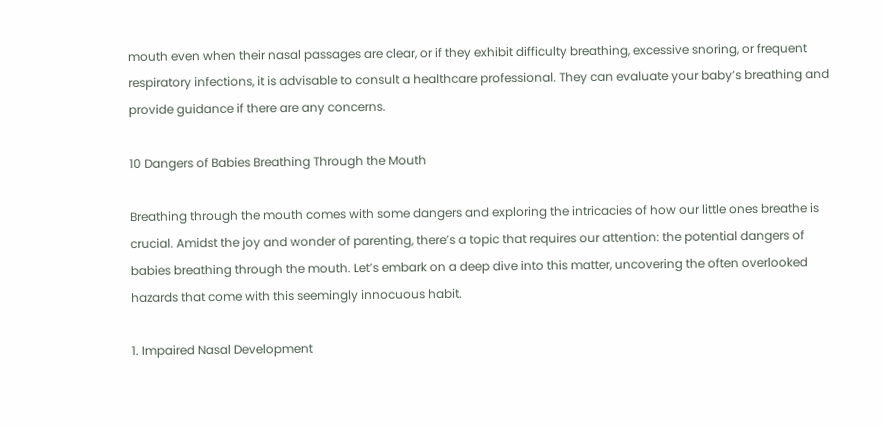mouth even when their nasal passages are clear, or if they exhibit difficulty breathing, excessive snoring, or frequent respiratory infections, it is advisable to consult a healthcare professional. They can evaluate your baby’s breathing and provide guidance if there are any concerns.

10 Dangers of Babies Breathing Through the Mouth

Breathing through the mouth comes with some dangers and exploring the intricacies of how our little ones breathe is crucial. Amidst the joy and wonder of parenting, there’s a topic that requires our attention: the potential dangers of babies breathing through the mouth. Let’s embark on a deep dive into this matter, uncovering the often overlooked hazards that come with this seemingly innocuous habit.

1. Impaired Nasal Development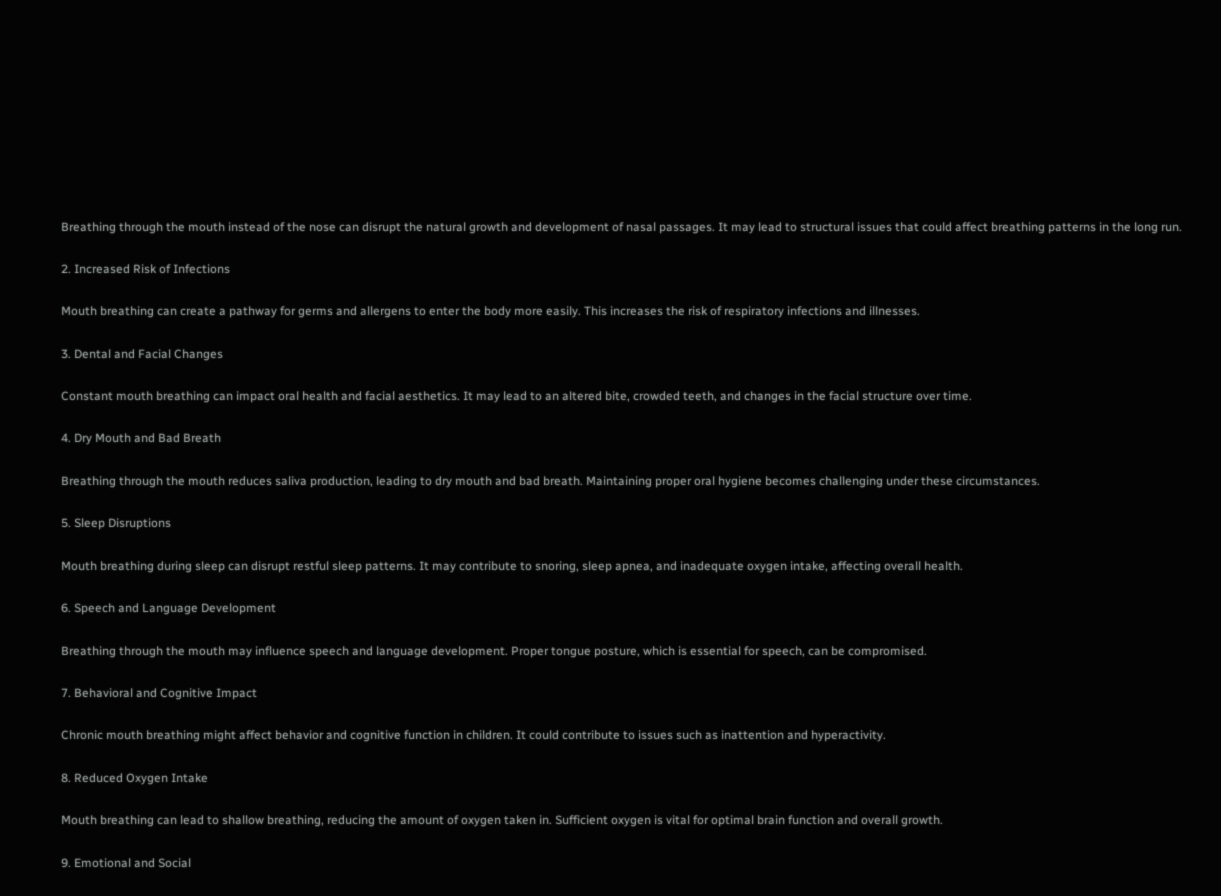Breathing through the mouth instead of the nose can disrupt the natural growth and development of nasal passages. It may lead to structural issues that could affect breathing patterns in the long run.

2. Increased Risk of Infections

Mouth breathing can create a pathway for germs and allergens to enter the body more easily. This increases the risk of respiratory infections and illnesses.

3. Dental and Facial Changes

Constant mouth breathing can impact oral health and facial aesthetics. It may lead to an altered bite, crowded teeth, and changes in the facial structure over time.

4. Dry Mouth and Bad Breath

Breathing through the mouth reduces saliva production, leading to dry mouth and bad breath. Maintaining proper oral hygiene becomes challenging under these circumstances.

5. Sleep Disruptions

Mouth breathing during sleep can disrupt restful sleep patterns. It may contribute to snoring, sleep apnea, and inadequate oxygen intake, affecting overall health.

6. Speech and Language Development

Breathing through the mouth may influence speech and language development. Proper tongue posture, which is essential for speech, can be compromised.

7. Behavioral and Cognitive Impact

Chronic mouth breathing might affect behavior and cognitive function in children. It could contribute to issues such as inattention and hyperactivity.

8. Reduced Oxygen Intake

Mouth breathing can lead to shallow breathing, reducing the amount of oxygen taken in. Sufficient oxygen is vital for optimal brain function and overall growth.

9. Emotional and Social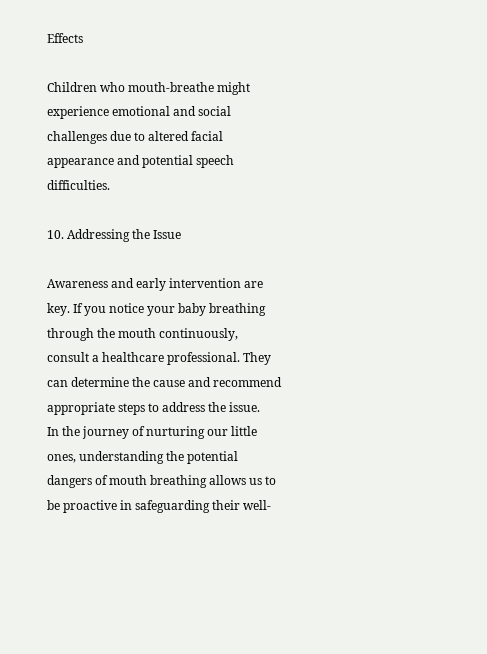Effects

Children who mouth-breathe might experience emotional and social challenges due to altered facial appearance and potential speech difficulties.

10. Addressing the Issue

Awareness and early intervention are key. If you notice your baby breathing through the mouth continuously, consult a healthcare professional. They can determine the cause and recommend appropriate steps to address the issue.
In the journey of nurturing our little ones, understanding the potential dangers of mouth breathing allows us to be proactive in safeguarding their well-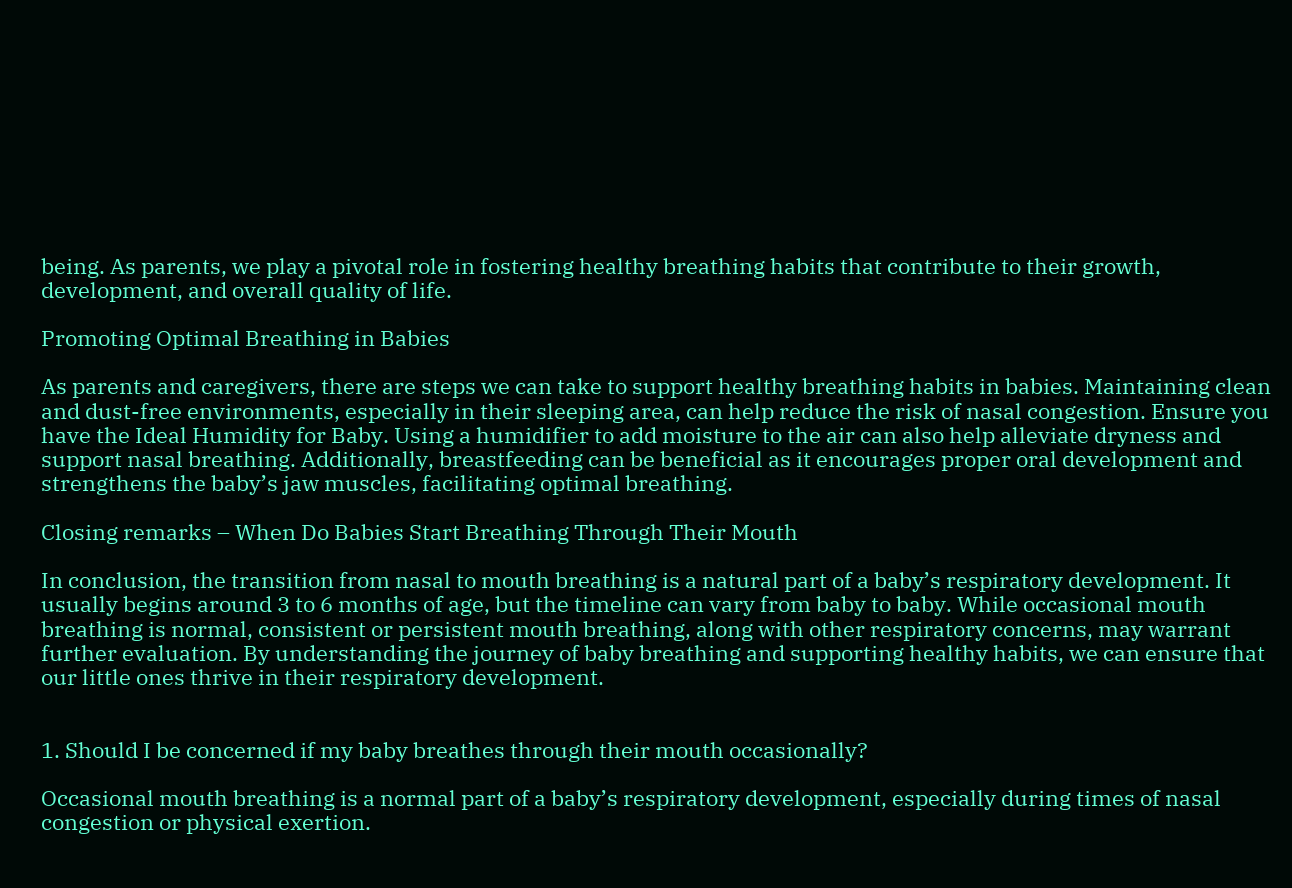being. As parents, we play a pivotal role in fostering healthy breathing habits that contribute to their growth, development, and overall quality of life.

Promoting Optimal Breathing in Babies

As parents and caregivers, there are steps we can take to support healthy breathing habits in babies. Maintaining clean and dust-free environments, especially in their sleeping area, can help reduce the risk of nasal congestion. Ensure you have the Ideal Humidity for Baby. Using a humidifier to add moisture to the air can also help alleviate dryness and support nasal breathing. Additionally, breastfeeding can be beneficial as it encourages proper oral development and strengthens the baby’s jaw muscles, facilitating optimal breathing.

Closing remarks – When Do Babies Start Breathing Through Their Mouth

In conclusion, the transition from nasal to mouth breathing is a natural part of a baby’s respiratory development. It usually begins around 3 to 6 months of age, but the timeline can vary from baby to baby. While occasional mouth breathing is normal, consistent or persistent mouth breathing, along with other respiratory concerns, may warrant further evaluation. By understanding the journey of baby breathing and supporting healthy habits, we can ensure that our little ones thrive in their respiratory development.


1. Should I be concerned if my baby breathes through their mouth occasionally?

Occasional mouth breathing is a normal part of a baby’s respiratory development, especially during times of nasal congestion or physical exertion.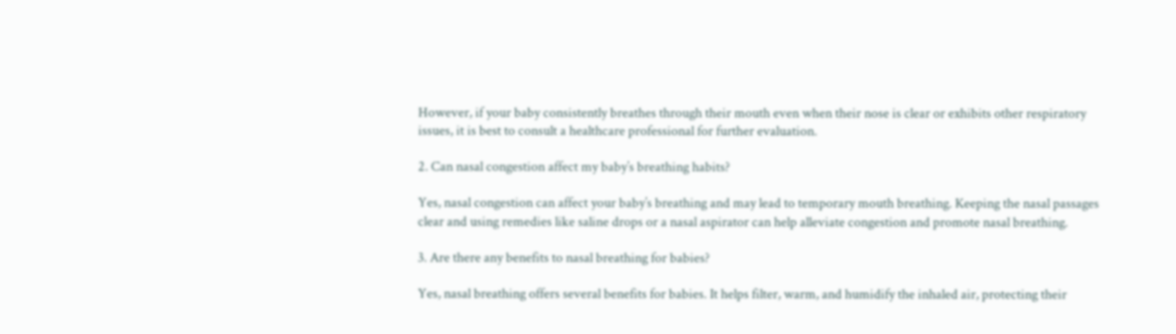However, if your baby consistently breathes through their mouth even when their nose is clear or exhibits other respiratory issues, it is best to consult a healthcare professional for further evaluation.

2. Can nasal congestion affect my baby’s breathing habits?

Yes, nasal congestion can affect your baby’s breathing and may lead to temporary mouth breathing. Keeping the nasal passages clear and using remedies like saline drops or a nasal aspirator can help alleviate congestion and promote nasal breathing.

3. Are there any benefits to nasal breathing for babies?

Yes, nasal breathing offers several benefits for babies. It helps filter, warm, and humidify the inhaled air, protecting their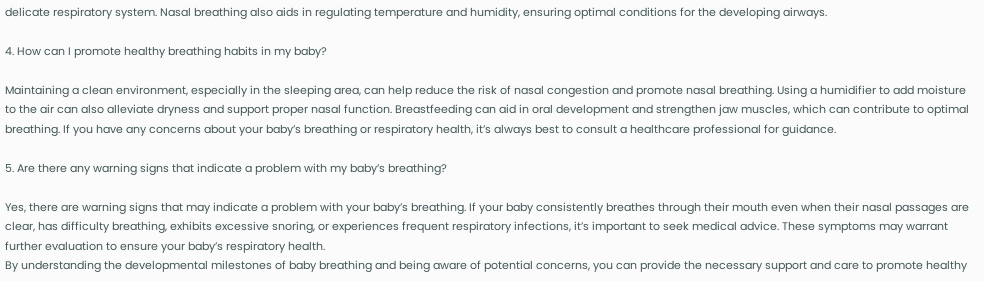delicate respiratory system. Nasal breathing also aids in regulating temperature and humidity, ensuring optimal conditions for the developing airways.

4. How can I promote healthy breathing habits in my baby?

Maintaining a clean environment, especially in the sleeping area, can help reduce the risk of nasal congestion and promote nasal breathing. Using a humidifier to add moisture to the air can also alleviate dryness and support proper nasal function. Breastfeeding can aid in oral development and strengthen jaw muscles, which can contribute to optimal breathing. If you have any concerns about your baby’s breathing or respiratory health, it’s always best to consult a healthcare professional for guidance.

5. Are there any warning signs that indicate a problem with my baby’s breathing?

Yes, there are warning signs that may indicate a problem with your baby’s breathing. If your baby consistently breathes through their mouth even when their nasal passages are clear, has difficulty breathing, exhibits excessive snoring, or experiences frequent respiratory infections, it’s important to seek medical advice. These symptoms may warrant further evaluation to ensure your baby’s respiratory health.
By understanding the developmental milestones of baby breathing and being aware of potential concerns, you can provide the necessary support and care to promote healthy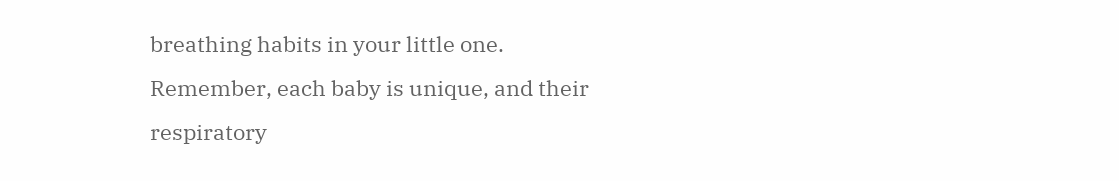breathing habits in your little one. Remember, each baby is unique, and their respiratory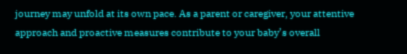journey may unfold at its own pace. As a parent or caregiver, your attentive approach and proactive measures contribute to your baby’s overall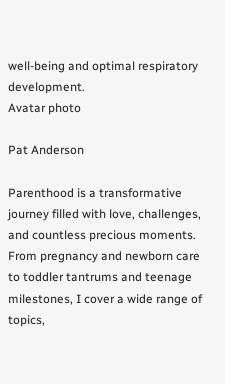well-being and optimal respiratory development.
Avatar photo

Pat Anderson

Parenthood is a transformative journey filled with love, challenges, and countless precious moments. From pregnancy and newborn care to toddler tantrums and teenage milestones, I cover a wide range of topics,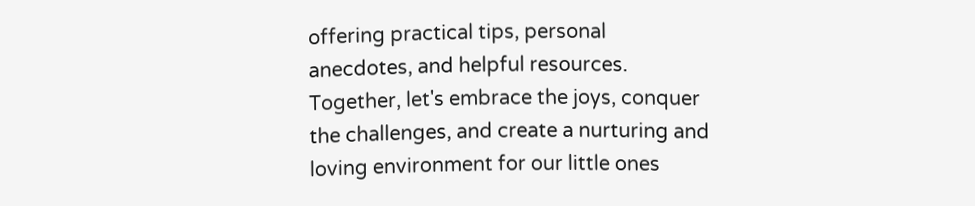offering practical tips, personal anecdotes, and helpful resources. Together, let's embrace the joys, conquer the challenges, and create a nurturing and loving environment for our little ones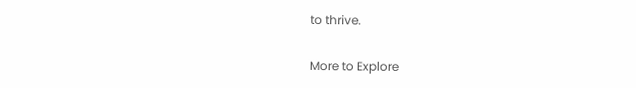to thrive.

More to Explore